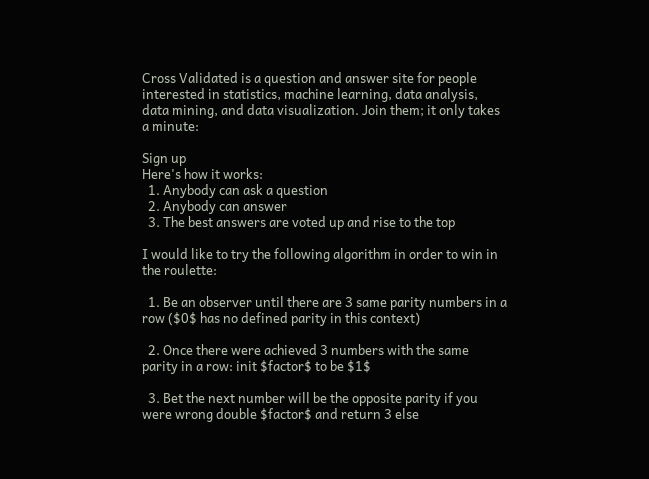Cross Validated is a question and answer site for people interested in statistics, machine learning, data analysis, data mining, and data visualization. Join them; it only takes a minute:

Sign up
Here's how it works:
  1. Anybody can ask a question
  2. Anybody can answer
  3. The best answers are voted up and rise to the top

I would like to try the following algorithm in order to win in the roulette:

  1. Be an observer until there are 3 same parity numbers in a row ($0$ has no defined parity in this context)

  2. Once there were achieved 3 numbers with the same parity in a row: init $factor$ to be $1$

  3. Bet the next number will be the opposite parity if you were wrong double $factor$ and return 3 else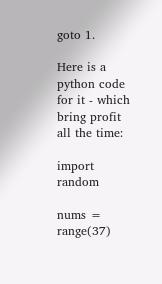goto 1.

Here is a python code for it - which bring profit all the time:

import random

nums = range(37)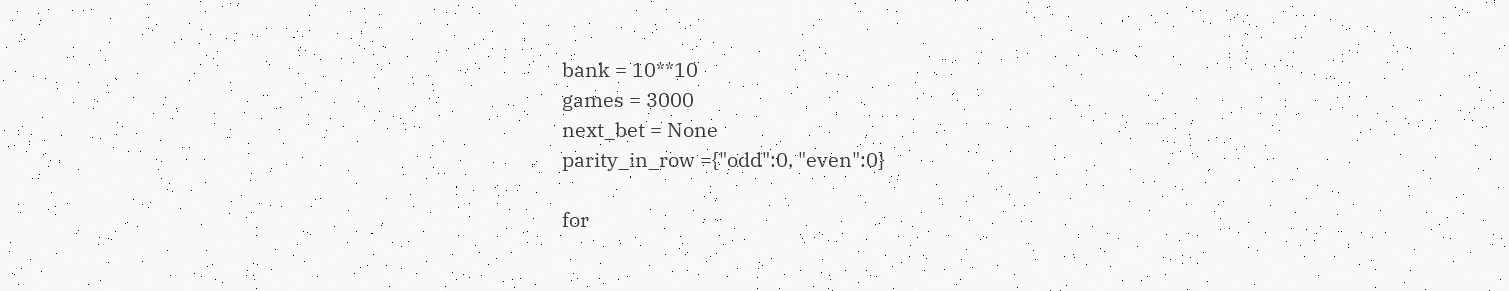bank = 10**10
games = 3000
next_bet = None
parity_in_row ={"odd":0, "even":0}

for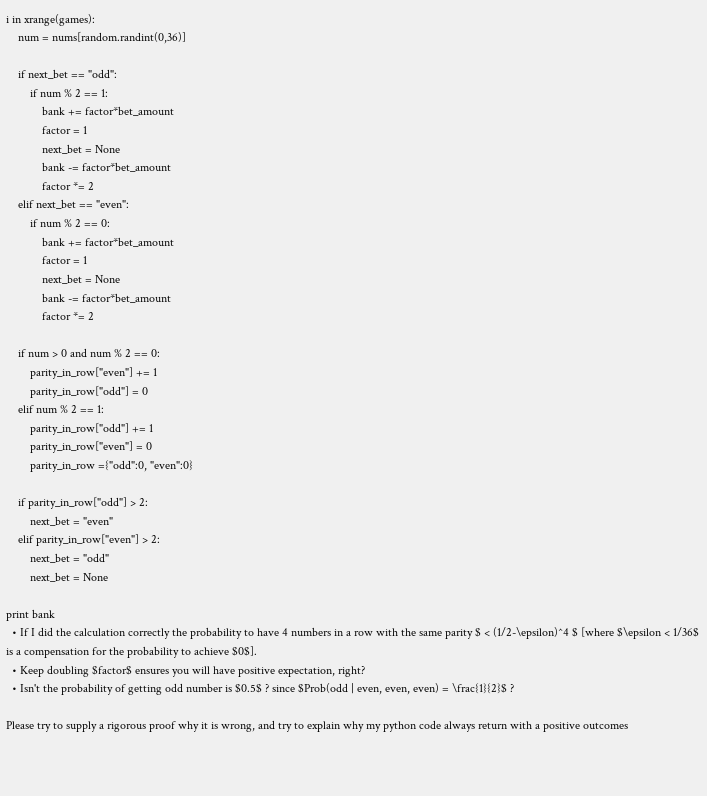i in xrange(games):
    num = nums[random.randint(0,36)]

    if next_bet == "odd":
        if num % 2 == 1:
            bank += factor*bet_amount
            factor = 1
            next_bet = None
            bank -= factor*bet_amount
            factor *= 2
    elif next_bet == "even":
        if num % 2 == 0:
            bank += factor*bet_amount
            factor = 1
            next_bet = None
            bank -= factor*bet_amount
            factor *= 2

    if num > 0 and num % 2 == 0:
        parity_in_row["even"] += 1
        parity_in_row["odd"] = 0
    elif num % 2 == 1:
        parity_in_row["odd"] += 1
        parity_in_row["even"] = 0
        parity_in_row ={"odd":0, "even":0}

    if parity_in_row["odd"] > 2:
        next_bet = "even"
    elif parity_in_row["even"] > 2:
        next_bet = "odd"
        next_bet = None

print bank
  • If I did the calculation correctly the probability to have 4 numbers in a row with the same parity $ < (1/2-\epsilon)^4 $ [where $\epsilon < 1/36$ is a compensation for the probability to achieve $0$].
  • Keep doubling $factor$ ensures you will have positive expectation, right?
  • Isn't the probability of getting odd number is $0.5$ ? since $Prob(odd | even, even, even) = \frac{1}{2}$ ?

Please try to supply a rigorous proof why it is wrong, and try to explain why my python code always return with a positive outcomes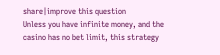share|improve this question
Unless you have infinite money, and the casino has no bet limit, this strategy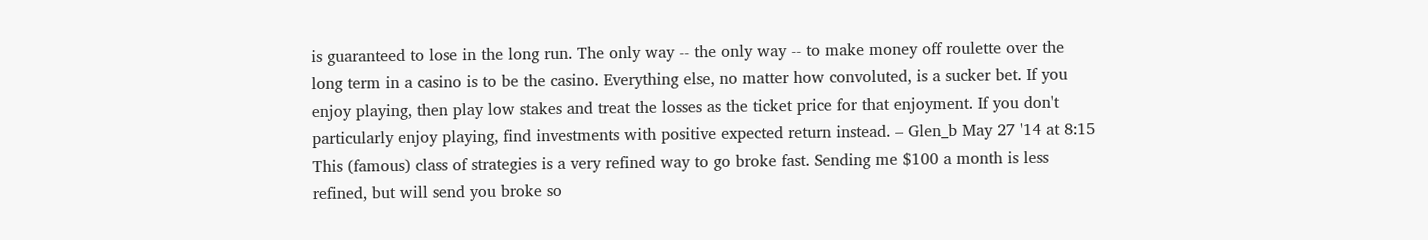is guaranteed to lose in the long run. The only way -- the only way -- to make money off roulette over the long term in a casino is to be the casino. Everything else, no matter how convoluted, is a sucker bet. If you enjoy playing, then play low stakes and treat the losses as the ticket price for that enjoyment. If you don't particularly enjoy playing, find investments with positive expected return instead. – Glen_b May 27 '14 at 8:15
This (famous) class of strategies is a very refined way to go broke fast. Sending me $100 a month is less refined, but will send you broke so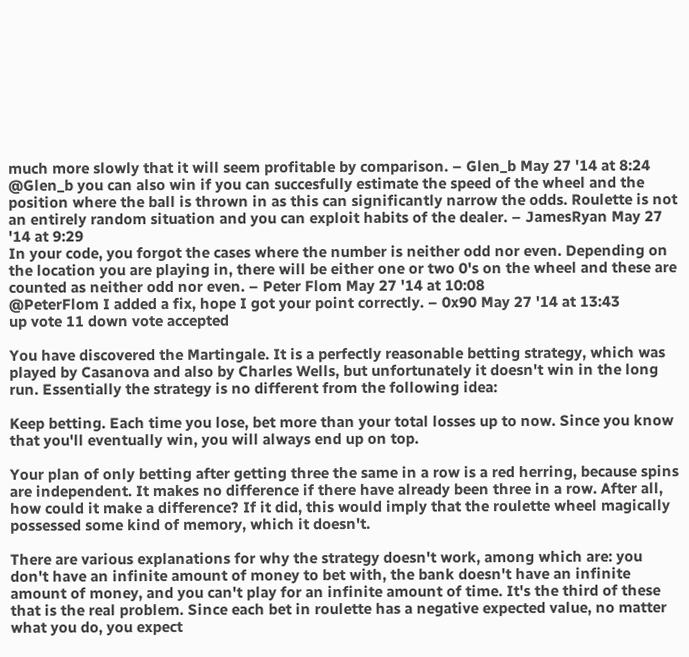much more slowly that it will seem profitable by comparison. – Glen_b May 27 '14 at 8:24
@Glen_b you can also win if you can succesfully estimate the speed of the wheel and the position where the ball is thrown in as this can significantly narrow the odds. Roulette is not an entirely random situation and you can exploit habits of the dealer. – JamesRyan May 27 '14 at 9:29
In your code, you forgot the cases where the number is neither odd nor even. Depending on the location you are playing in, there will be either one or two 0's on the wheel and these are counted as neither odd nor even. – Peter Flom May 27 '14 at 10:08
@PeterFlom I added a fix, hope I got your point correctly. – 0x90 May 27 '14 at 13:43
up vote 11 down vote accepted

You have discovered the Martingale. It is a perfectly reasonable betting strategy, which was played by Casanova and also by Charles Wells, but unfortunately it doesn't win in the long run. Essentially the strategy is no different from the following idea:

Keep betting. Each time you lose, bet more than your total losses up to now. Since you know that you'll eventually win, you will always end up on top.

Your plan of only betting after getting three the same in a row is a red herring, because spins are independent. It makes no difference if there have already been three in a row. After all, how could it make a difference? If it did, this would imply that the roulette wheel magically possessed some kind of memory, which it doesn't.

There are various explanations for why the strategy doesn't work, among which are: you don't have an infinite amount of money to bet with, the bank doesn't have an infinite amount of money, and you can't play for an infinite amount of time. It's the third of these that is the real problem. Since each bet in roulette has a negative expected value, no matter what you do, you expect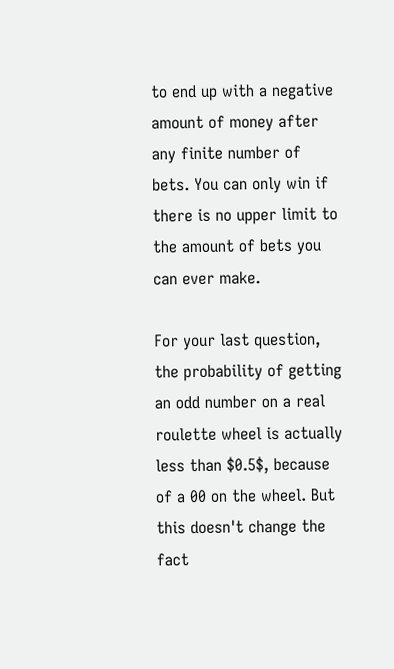to end up with a negative amount of money after any finite number of bets. You can only win if there is no upper limit to the amount of bets you can ever make.

For your last question, the probability of getting an odd number on a real roulette wheel is actually less than $0.5$, because of a 00 on the wheel. But this doesn't change the fact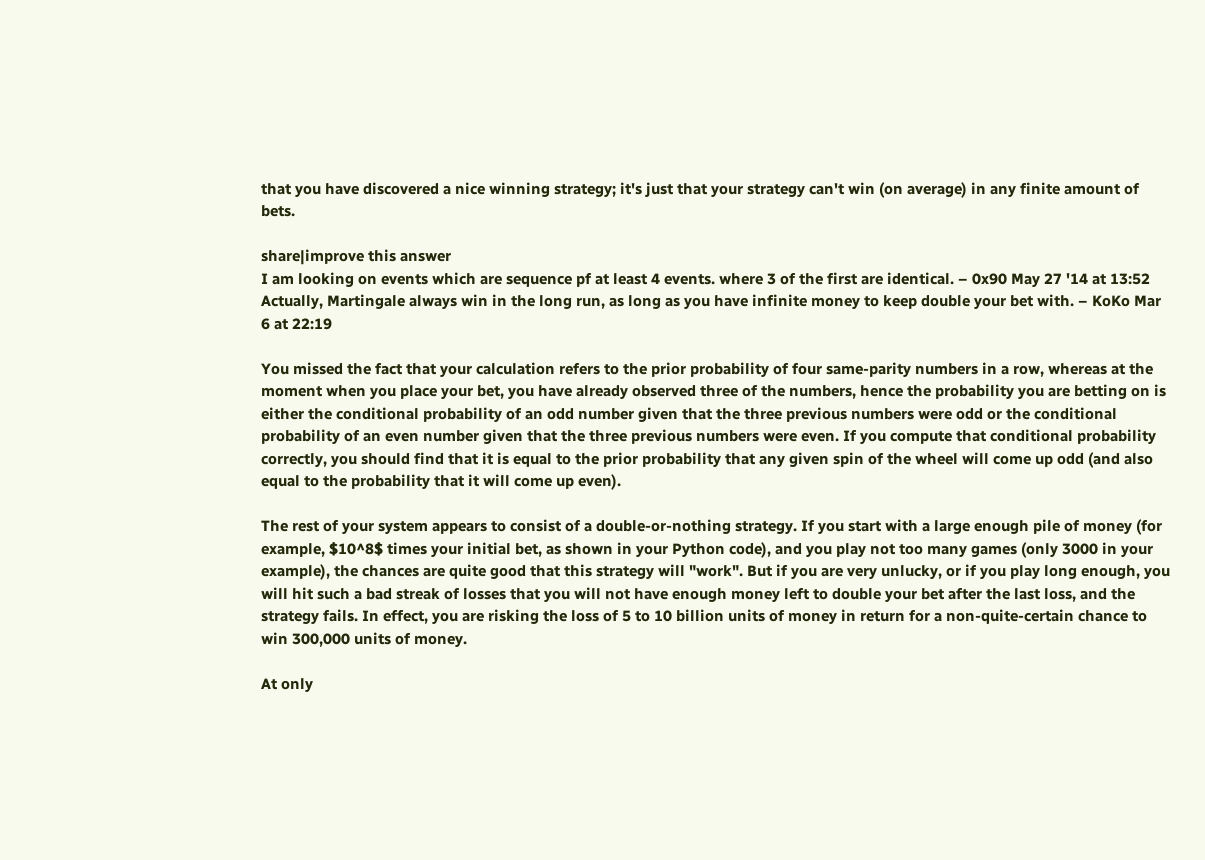that you have discovered a nice winning strategy; it's just that your strategy can't win (on average) in any finite amount of bets.

share|improve this answer
I am looking on events which are sequence pf at least 4 events. where 3 of the first are identical. – 0x90 May 27 '14 at 13:52
Actually, Martingale always win in the long run, as long as you have infinite money to keep double your bet with. – KoKo Mar 6 at 22:19

You missed the fact that your calculation refers to the prior probability of four same-parity numbers in a row, whereas at the moment when you place your bet, you have already observed three of the numbers, hence the probability you are betting on is either the conditional probability of an odd number given that the three previous numbers were odd or the conditional probability of an even number given that the three previous numbers were even. If you compute that conditional probability correctly, you should find that it is equal to the prior probability that any given spin of the wheel will come up odd (and also equal to the probability that it will come up even).

The rest of your system appears to consist of a double-or-nothing strategy. If you start with a large enough pile of money (for example, $10^8$ times your initial bet, as shown in your Python code), and you play not too many games (only 3000 in your example), the chances are quite good that this strategy will "work". But if you are very unlucky, or if you play long enough, you will hit such a bad streak of losses that you will not have enough money left to double your bet after the last loss, and the strategy fails. In effect, you are risking the loss of 5 to 10 billion units of money in return for a non-quite-certain chance to win 300,000 units of money.

At only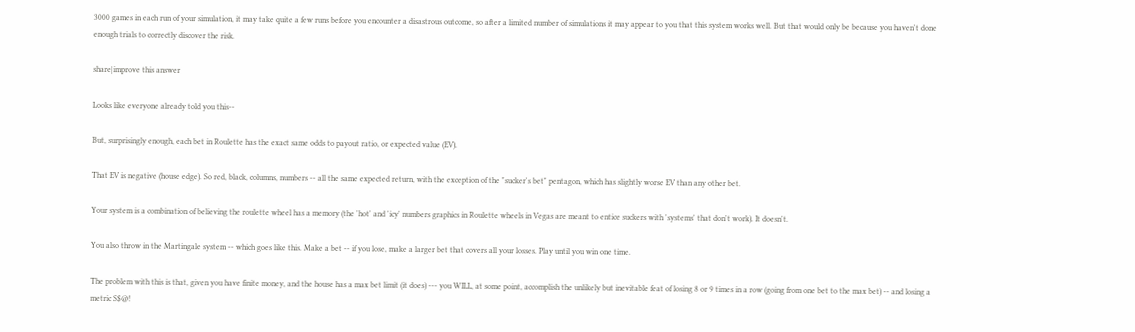3000 games in each run of your simulation, it may take quite a few runs before you encounter a disastrous outcome, so after a limited number of simulations it may appear to you that this system works well. But that would only be because you haven't done enough trials to correctly discover the risk.

share|improve this answer

Looks like everyone already told you this--

But, surprisingly enough, each bet in Roulette has the exact same odds to payout ratio, or expected value (EV).

That EV is negative (house edge). So red, black, columns, numbers -- all the same expected return, with the exception of the "sucker's bet" pentagon, which has slightly worse EV than any other bet.

Your system is a combination of believing the roulette wheel has a memory (the 'hot' and 'icy' numbers graphics in Roulette wheels in Vegas are meant to entice suckers with 'systems' that don't work). It doesn't.

You also throw in the Martingale system -- which goes like this. Make a bet -- if you lose, make a larger bet that covers all your losses. Play until you win one time.

The problem with this is that, given you have finite money, and the house has a max bet limit (it does) --- you WILL, at some point, accomplish the unlikely but inevitable feat of losing 8 or 9 times in a row (going from one bet to the max bet) -- and losing a metric S$@!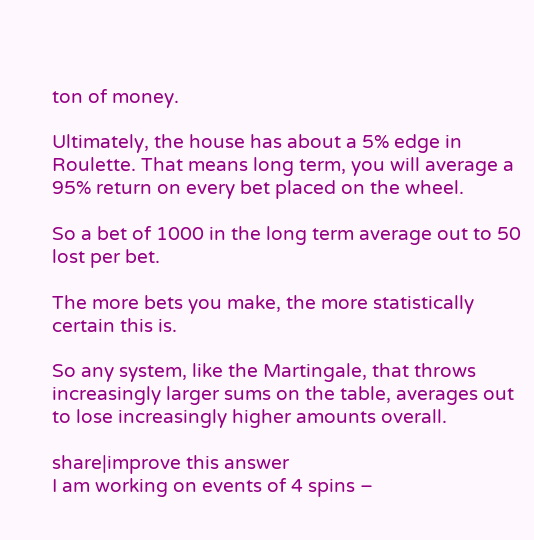ton of money.

Ultimately, the house has about a 5% edge in Roulette. That means long term, you will average a 95% return on every bet placed on the wheel.

So a bet of 1000 in the long term average out to 50 lost per bet.

The more bets you make, the more statistically certain this is.

So any system, like the Martingale, that throws increasingly larger sums on the table, averages out to lose increasingly higher amounts overall.

share|improve this answer
I am working on events of 4 spins –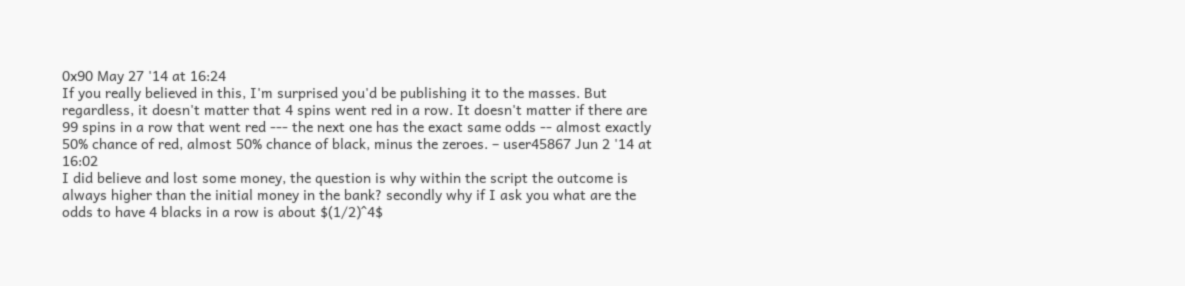0x90 May 27 '14 at 16:24
If you really believed in this, I'm surprised you'd be publishing it to the masses. But regardless, it doesn't matter that 4 spins went red in a row. It doesn't matter if there are 99 spins in a row that went red --- the next one has the exact same odds -- almost exactly 50% chance of red, almost 50% chance of black, minus the zeroes. – user45867 Jun 2 '14 at 16:02
I did believe and lost some money, the question is why within the script the outcome is always higher than the initial money in the bank? secondly why if I ask you what are the odds to have 4 blacks in a row is about $(1/2)^4$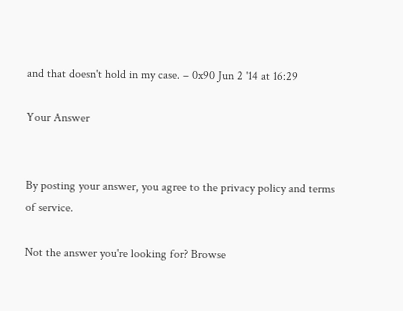and that doesn't hold in my case. – 0x90 Jun 2 '14 at 16:29

Your Answer


By posting your answer, you agree to the privacy policy and terms of service.

Not the answer you're looking for? Browse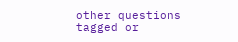other questions tagged or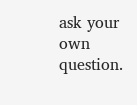ask your own question.